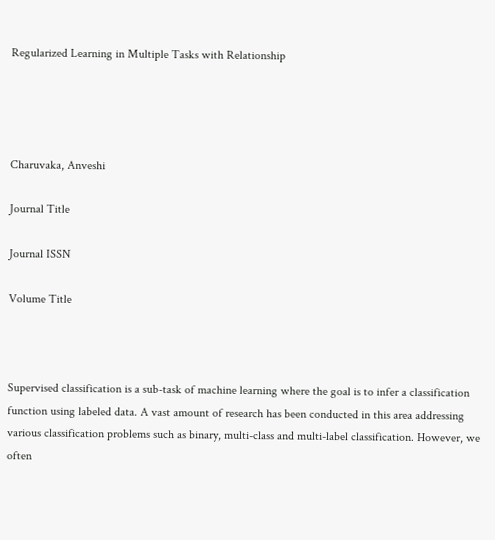Regularized Learning in Multiple Tasks with Relationship




Charuvaka, Anveshi

Journal Title

Journal ISSN

Volume Title



Supervised classification is a sub-task of machine learning where the goal is to infer a classification function using labeled data. A vast amount of research has been conducted in this area addressing various classification problems such as binary, multi-class and multi-label classification. However, we often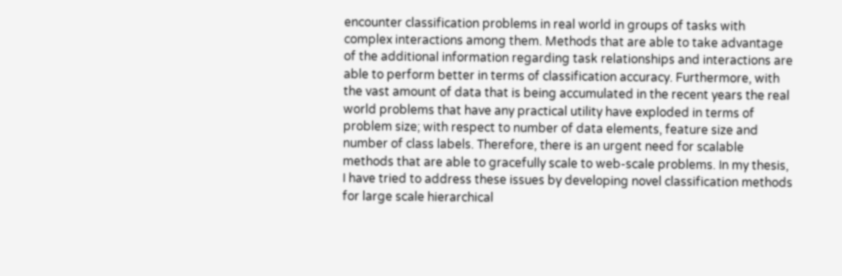encounter classification problems in real world in groups of tasks with complex interactions among them. Methods that are able to take advantage of the additional information regarding task relationships and interactions are able to perform better in terms of classification accuracy. Furthermore, with the vast amount of data that is being accumulated in the recent years the real world problems that have any practical utility have exploded in terms of problem size; with respect to number of data elements, feature size and number of class labels. Therefore, there is an urgent need for scalable methods that are able to gracefully scale to web-scale problems. In my thesis, I have tried to address these issues by developing novel classification methods for large scale hierarchical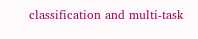classification and multi-task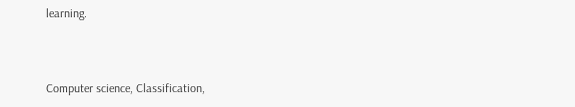learning.



Computer science, Classification,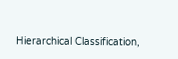Hierarchical Classification,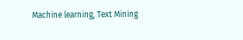Machine learning, Text Mining